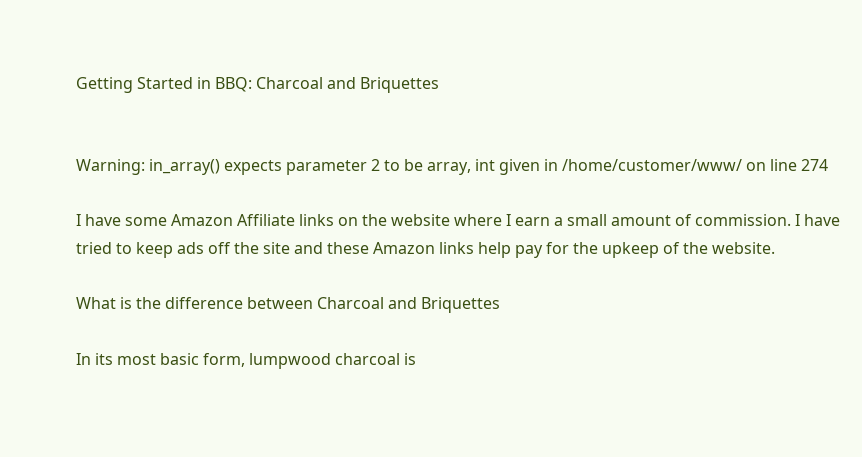Getting Started in BBQ: Charcoal and Briquettes


Warning: in_array() expects parameter 2 to be array, int given in /home/customer/www/ on line 274

I have some Amazon Affiliate links on the website where I earn a small amount of commission. I have tried to keep ads off the site and these Amazon links help pay for the upkeep of the website.

What is the difference between Charcoal and Briquettes

In its most basic form, lumpwood charcoal is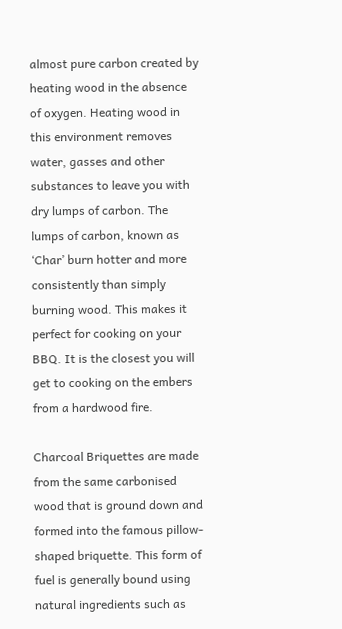almost pure carbon created by heating wood in the absence of oxygen. Heating wood in this environment removes water, gasses and other substances to leave you with dry lumps of carbon. The lumps of carbon, known as ‘Char’ burn hotter and more consistently than simply burning wood. This makes it perfect for cooking on your BBQ. It is the closest you will get to cooking on the embers from a hardwood fire.

Charcoal Briquettes are made from the same carbonised wood that is ground down and formed into the famous pillow-shaped briquette. This form of fuel is generally bound using natural ingredients such as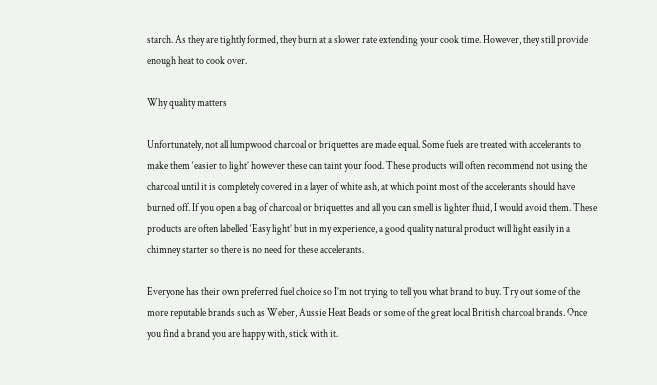starch. As they are tightly formed, they burn at a slower rate extending your cook time. However, they still provide enough heat to cook over.

Why quality matters

Unfortunately, not all lumpwood charcoal or briquettes are made equal. Some fuels are treated with accelerants to make them ‘easier to light’ however these can taint your food. These products will often recommend not using the charcoal until it is completely covered in a layer of white ash, at which point most of the accelerants should have burned off. If you open a bag of charcoal or briquettes and all you can smell is lighter fluid, I would avoid them. These products are often labelled ‘Easy light’ but in my experience, a good quality natural product will light easily in a chimney starter so there is no need for these accelerants.

Everyone has their own preferred fuel choice so I’m not trying to tell you what brand to buy. Try out some of the more reputable brands such as Weber, Aussie Heat Beads or some of the great local British charcoal brands. Once you find a brand you are happy with, stick with it.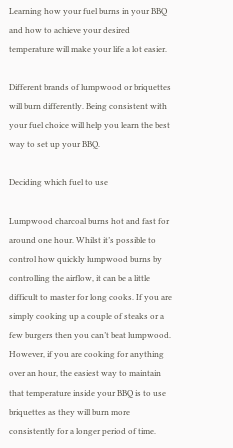Learning how your fuel burns in your BBQ and how to achieve your desired temperature will make your life a lot easier.

Different brands of lumpwood or briquettes will burn differently. Being consistent with your fuel choice will help you learn the best way to set up your BBQ.

Deciding which fuel to use

Lumpwood charcoal burns hot and fast for around one hour. Whilst it’s possible to control how quickly lumpwood burns by controlling the airflow, it can be a little difficult to master for long cooks. If you are simply cooking up a couple of steaks or a few burgers then you can’t beat lumpwood. However, if you are cooking for anything over an hour, the easiest way to maintain that temperature inside your BBQ is to use briquettes as they will burn more consistently for a longer period of time.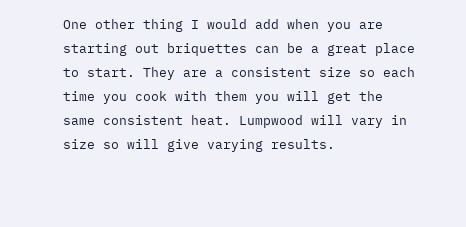One other thing I would add when you are starting out briquettes can be a great place to start. They are a consistent size so each time you cook with them you will get the same consistent heat. Lumpwood will vary in size so will give varying results.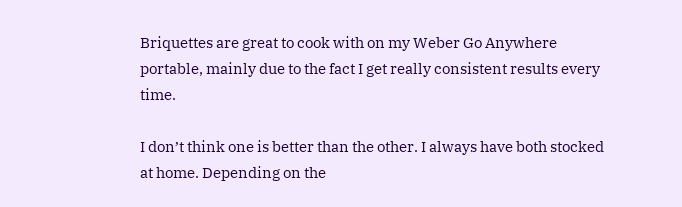Briquettes are great to cook with on my Weber Go Anywhere portable, mainly due to the fact I get really consistent results every time.

I don’t think one is better than the other. I always have both stocked at home. Depending on the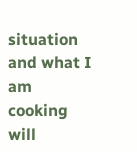situation and what I am cooking will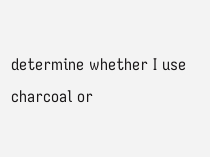determine whether I use charcoal or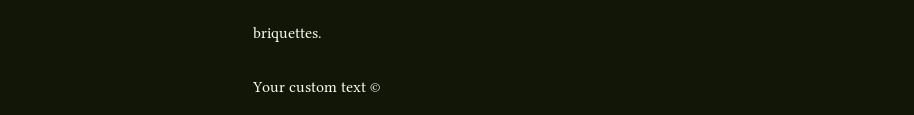briquettes.

Your custom text ©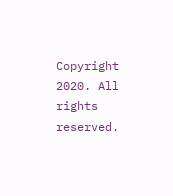Copyright 2020. All rights reserved.